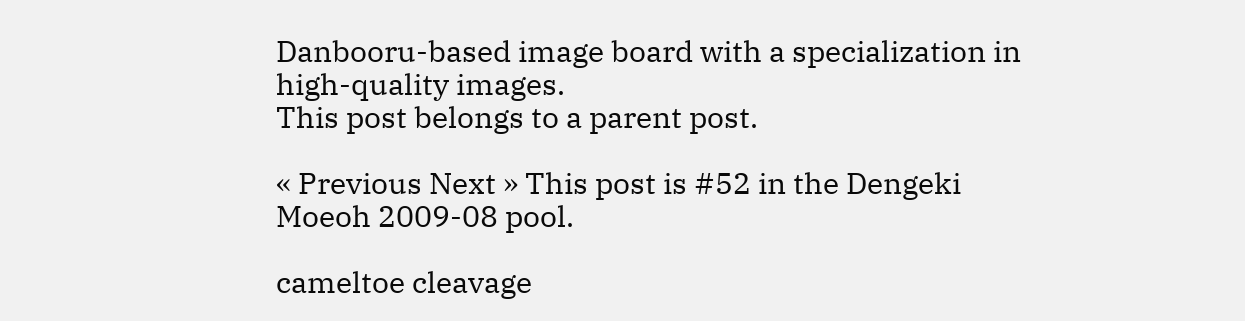Danbooru-based image board with a specialization in high-quality images.
This post belongs to a parent post.

« Previous Next » This post is #52 in the Dengeki Moeoh 2009-08 pool.

cameltoe cleavage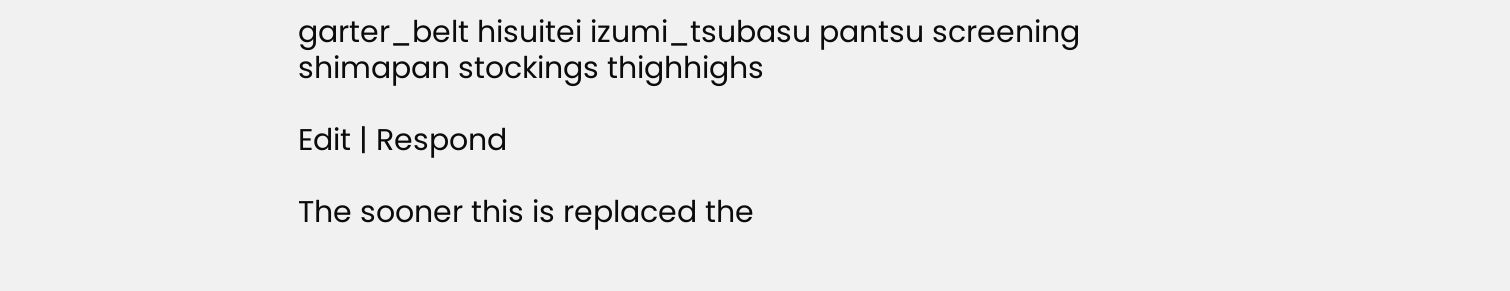garter_belt hisuitei izumi_tsubasu pantsu screening shimapan stockings thighhighs

Edit | Respond

The sooner this is replaced the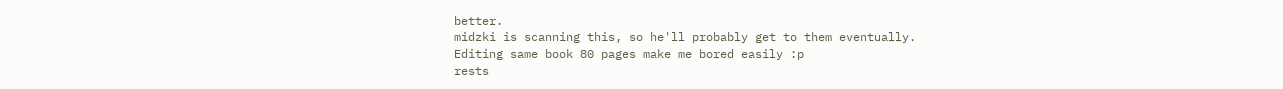better.
midzki is scanning this, so he'll probably get to them eventually.
Editing same book 80 pages make me bored easily :p
rests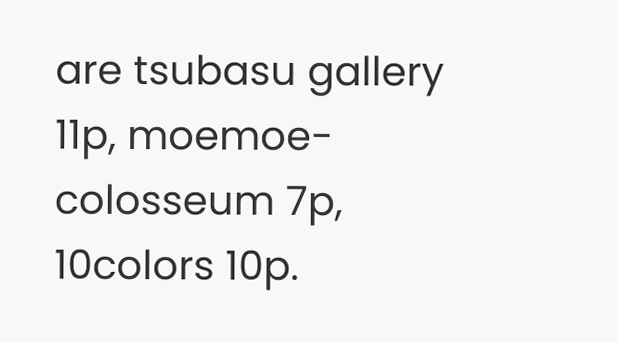are tsubasu gallery 11p, moemoe-colosseum 7p, 10colors 10p.